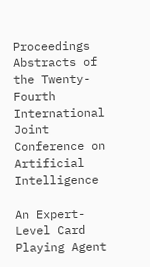Proceedings Abstracts of the Twenty-Fourth International Joint Conference on Artificial Intelligence

An Expert-Level Card Playing Agent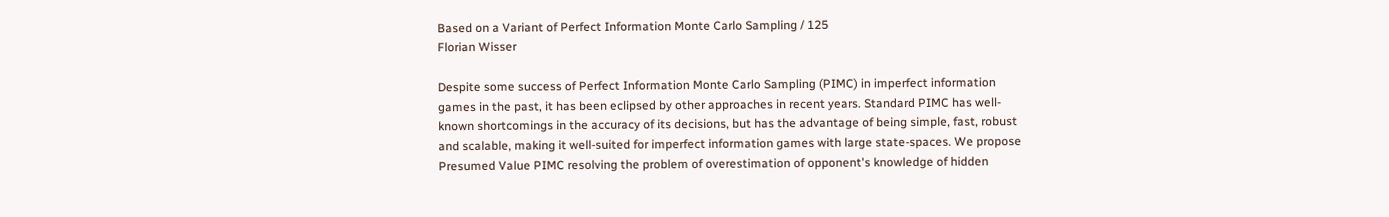Based on a Variant of Perfect Information Monte Carlo Sampling / 125
Florian Wisser

Despite some success of Perfect Information Monte Carlo Sampling (PIMC) in imperfect information games in the past, it has been eclipsed by other approaches in recent years. Standard PIMC has well-known shortcomings in the accuracy of its decisions, but has the advantage of being simple, fast, robust and scalable, making it well-suited for imperfect information games with large state-spaces. We propose Presumed Value PIMC resolving the problem of overestimation of opponent's knowledge of hidden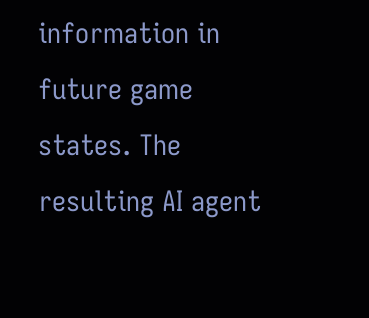information in future game states. The resulting AI agent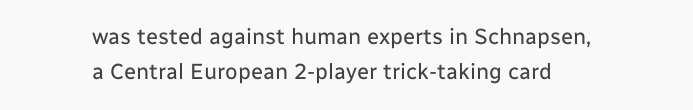was tested against human experts in Schnapsen, a Central European 2-player trick-taking card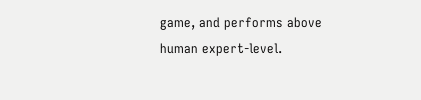game, and performs above human expert-level.